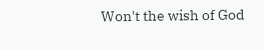Won't the wish of God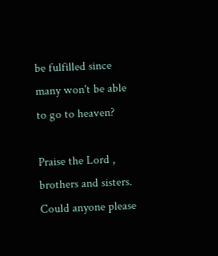be fulfilled since many won't be able to go to heaven?

Praise the Lord , brothers and sisters. Could anyone please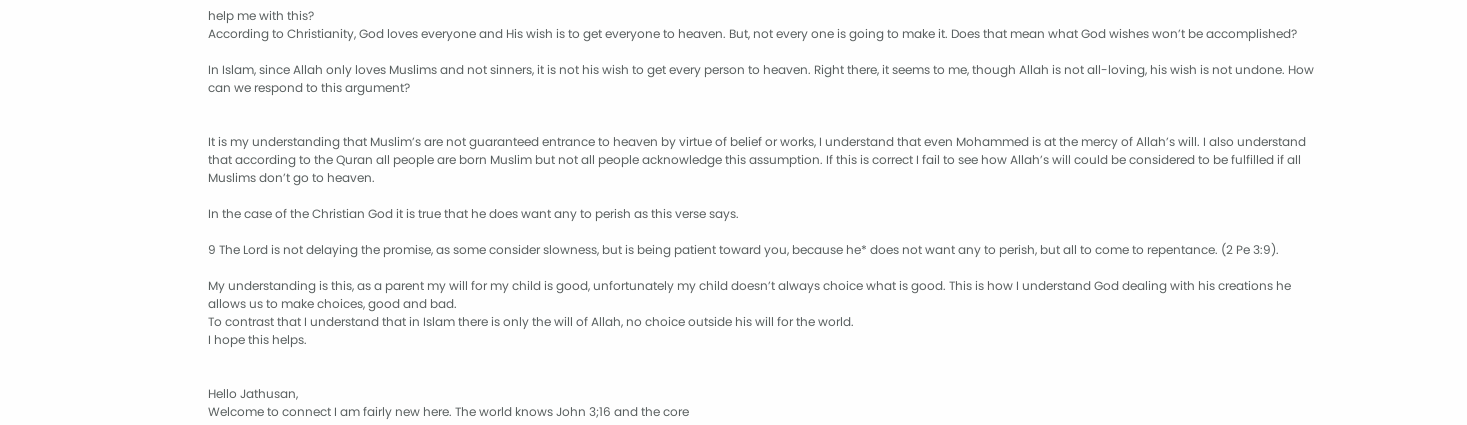help me with this?
According to Christianity, God loves everyone and His wish is to get everyone to heaven. But, not every one is going to make it. Does that mean what God wishes won’t be accomplished?

In Islam, since Allah only loves Muslims and not sinners, it is not his wish to get every person to heaven. Right there, it seems to me, though Allah is not all-loving, his wish is not undone. How can we respond to this argument?


It is my understanding that Muslim’s are not guaranteed entrance to heaven by virtue of belief or works, I understand that even Mohammed is at the mercy of Allah’s will. I also understand that according to the Quran all people are born Muslim but not all people acknowledge this assumption. If this is correct I fail to see how Allah’s will could be considered to be fulfilled if all Muslims don’t go to heaven.

In the case of the Christian God it is true that he does want any to perish as this verse says.

9 The Lord is not delaying the promise, as some consider slowness, but is being patient toward you, because he* does not want any to perish, but all to come to repentance. (2 Pe 3:9).

My understanding is this, as a parent my will for my child is good, unfortunately my child doesn’t always choice what is good. This is how I understand God dealing with his creations he allows us to make choices, good and bad.
To contrast that I understand that in Islam there is only the will of Allah, no choice outside his will for the world.
I hope this helps.


Hello Jathusan,
Welcome to connect I am fairly new here. The world knows John 3;16 and the core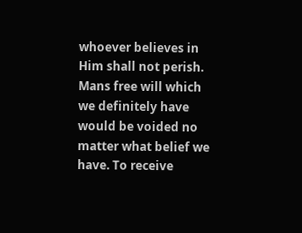whoever believes in Him shall not perish. Mans free will which we definitely have would be voided no matter what belief we have. To receive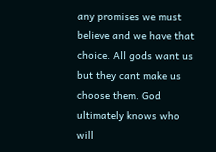any promises we must believe and we have that choice. All gods want us but they cant make us choose them. God ultimately knows who will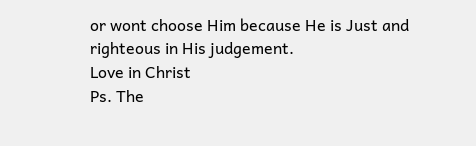or wont choose Him because He is Just and righteous in His judgement.
Love in Christ
Ps. The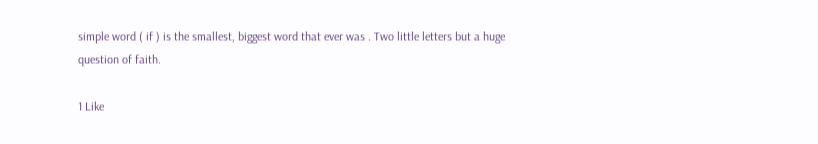simple word ( if ) is the smallest, biggest word that ever was . Two little letters but a huge question of faith.

1 Like